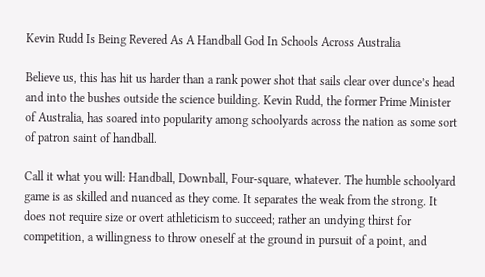Kevin Rudd Is Being Revered As A Handball God In Schools Across Australia

Believe us, this has hit us harder than a rank power shot that sails clear over dunce’s head and into the bushes outside the science building. Kevin Rudd, the former Prime Minister of Australia, has soared into popularity among schoolyards across the nation as some sort of patron saint of handball.

Call it what you will: Handball, Downball, Four-square, whatever. The humble schoolyard game is as skilled and nuanced as they come. It separates the weak from the strong. It does not require size or overt athleticism to succeed; rather an undying thirst for competition, a willingness to throw oneself at the ground in pursuit of a point, and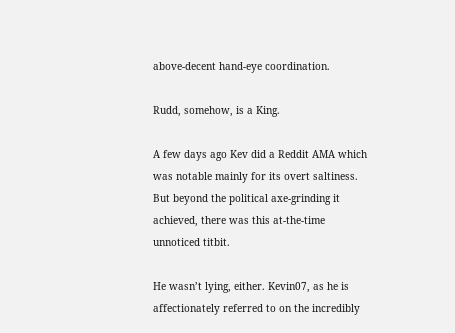above-decent hand-eye coordination.

Rudd, somehow, is a King.

A few days ago Kev did a Reddit AMA which was notable mainly for its overt saltiness. But beyond the political axe-grinding it achieved, there was this at-the-time unnoticed titbit.

He wasn’t lying, either. Kevin07, as he is affectionately referred to on the incredibly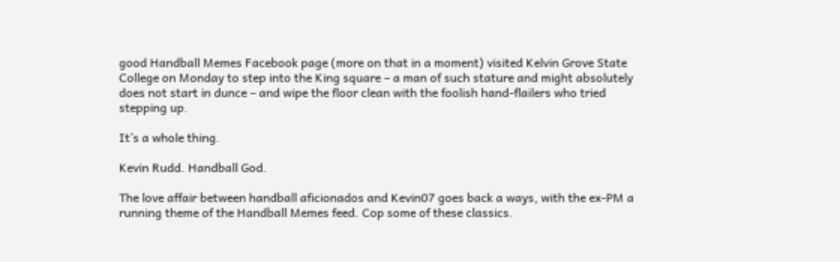good Handball Memes Facebook page (more on that in a moment) visited Kelvin Grove State College on Monday to step into the King square – a man of such stature and might absolutely does not start in dunce – and wipe the floor clean with the foolish hand-flailers who tried stepping up.

It’s a whole thing.

Kevin Rudd. Handball God.

The love affair between handball aficionados and Kevin07 goes back a ways, with the ex-PM a running theme of the Handball Memes feed. Cop some of these classics.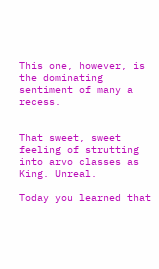This one, however, is the dominating sentiment of many a recess.


That sweet, sweet feeling of strutting into arvo classes as King. Unreal.

Today you learned that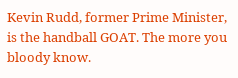Kevin Rudd, former Prime Minister, is the handball GOAT. The more you bloody know.